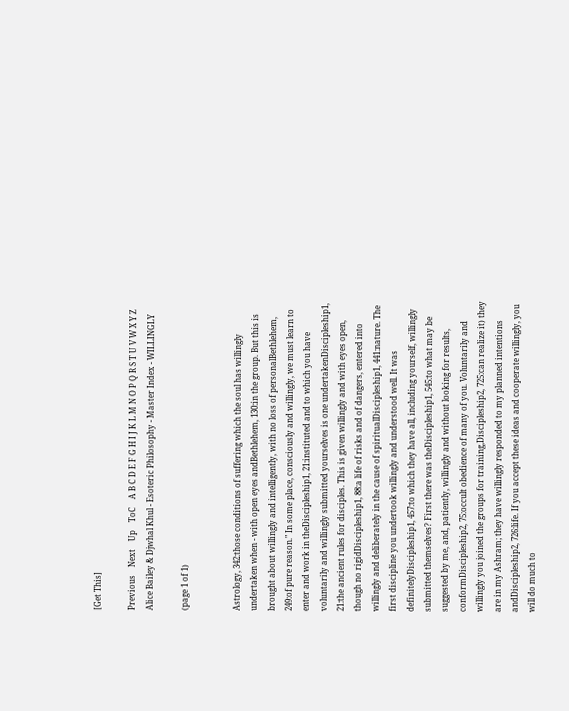[Get This]

Previous    Next    Up    ToC    A B C D E F G H I J K L M N O P Q R S T U V W X Y Z
Alice Bailey & Djwhal Khul - Esoteric Philosophy - Master Index - WILLINGLY

(page 1 of 1)


Astrology, 342:those conditions of suffering which the soul has willingly undertaken when - with open eyes andBethlehem, 130:in the group. But this is brought about willingly and intelligently, with no loss of personalBethlehem, 249:of pure reason." In some place, consciously and willingly, we must learn to enter and work in theDiscipleship1, 21:instituted and to which you have voluntarily and willingly submitted yourselves is one undertakenDiscipleship1, 21:the ancient rules for disciples. This is given willingly and with eyes open, though no rigidDiscipleship1, 88:a life of risks and of dangers, entered into willingly and deliberately in the cause of spiritualDiscipleship1, 441:nature. The first discipline you undertook willingly and understood well. It was definitelyDiscipleship1, 457:to which they have all, including yourself, willingly submitted themselves? First there was theDiscipleship1, 545:to what may be suggested by me, and, patiently, willingly and without looking for results, conformDiscipleship2, 75:occult obedience of many of you. Voluntarily and willingly you joined the groups for training,Discipleship2, 725:can realize it) they are in my Ashram; they have willingly responded to my planned intentions andDiscipleship2, 726:life. If you accept these ideas and cooperate willingly, you will do much to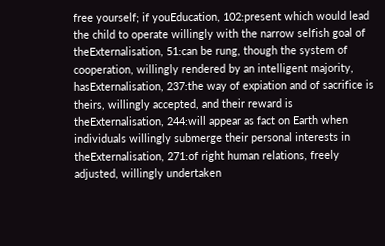free yourself; if youEducation, 102:present which would lead the child to operate willingly with the narrow selfish goal of theExternalisation, 51:can be rung, though the system of cooperation, willingly rendered by an intelligent majority, hasExternalisation, 237:the way of expiation and of sacrifice is theirs, willingly accepted, and their reward is theExternalisation, 244:will appear as fact on Earth when individuals willingly submerge their personal interests in theExternalisation, 271:of right human relations, freely adjusted, willingly undertaken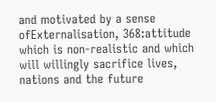and motivated by a sense ofExternalisation, 368:attitude which is non-realistic and which will willingly sacrifice lives, nations and the future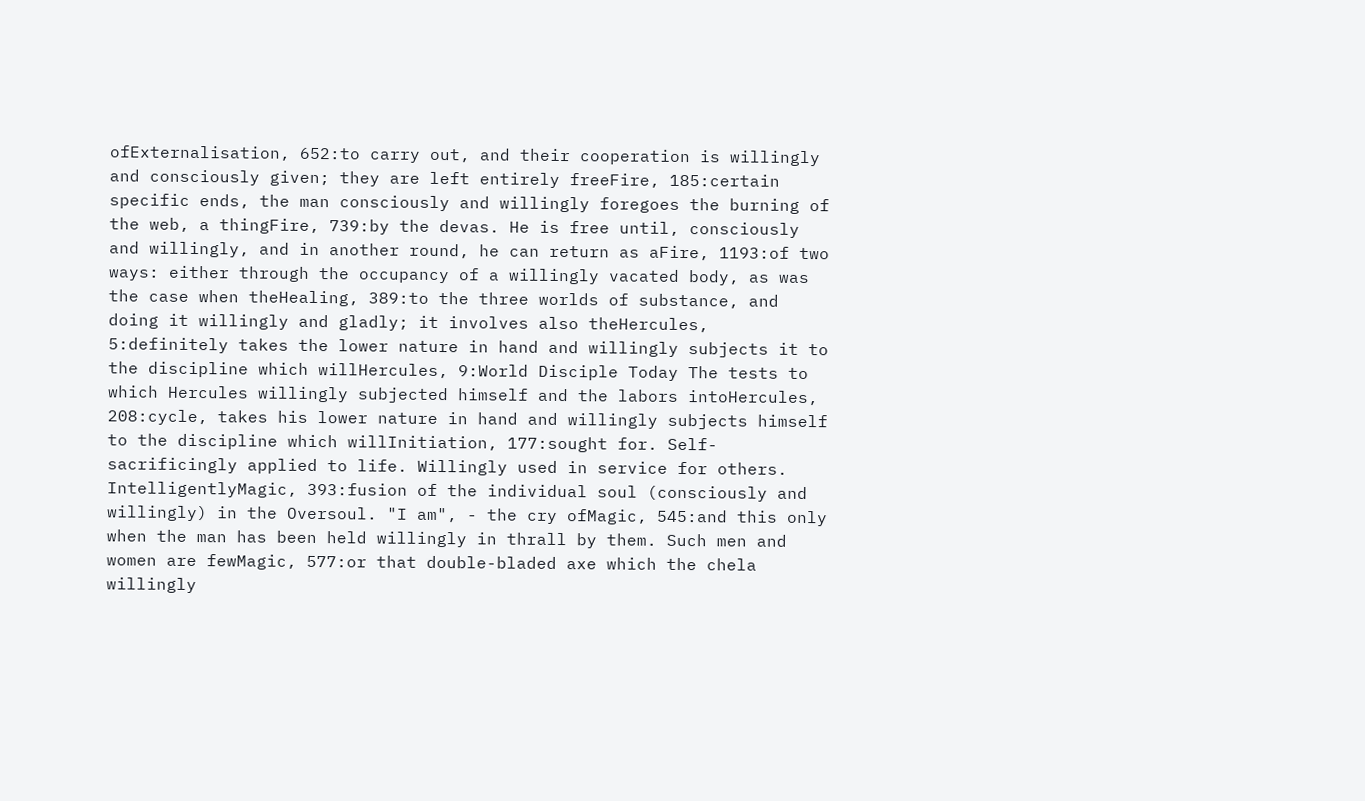ofExternalisation, 652:to carry out, and their cooperation is willingly and consciously given; they are left entirely freeFire, 185:certain specific ends, the man consciously and willingly foregoes the burning of the web, a thingFire, 739:by the devas. He is free until, consciously and willingly, and in another round, he can return as aFire, 1193:of two ways: either through the occupancy of a willingly vacated body, as was the case when theHealing, 389:to the three worlds of substance, and doing it willingly and gladly; it involves also theHercules, 5:definitely takes the lower nature in hand and willingly subjects it to the discipline which willHercules, 9:World Disciple Today The tests to which Hercules willingly subjected himself and the labors intoHercules, 208:cycle, takes his lower nature in hand and willingly subjects himself to the discipline which willInitiation, 177:sought for. Self-sacrificingly applied to life. Willingly used in service for others. IntelligentlyMagic, 393:fusion of the individual soul (consciously and willingly) in the Oversoul. "I am", - the cry ofMagic, 545:and this only when the man has been held willingly in thrall by them. Such men and women are fewMagic, 577:or that double-bladed axe which the chela willingly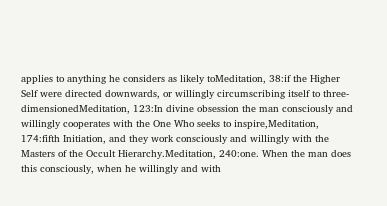applies to anything he considers as likely toMeditation, 38:if the Higher Self were directed downwards, or willingly circumscribing itself to three-dimensionedMeditation, 123:In divine obsession the man consciously and willingly cooperates with the One Who seeks to inspire,Meditation, 174:fifth Initiation, and they work consciously and willingly with the Masters of the Occult Hierarchy.Meditation, 240:one. When the man does this consciously, when he willingly and with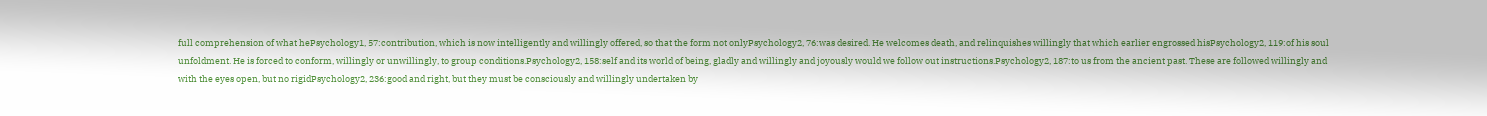full comprehension of what hePsychology1, 57:contribution, which is now intelligently and willingly offered, so that the form not onlyPsychology2, 76:was desired. He welcomes death, and relinquishes willingly that which earlier engrossed hisPsychology2, 119:of his soul unfoldment. He is forced to conform, willingly or unwillingly, to group conditions.Psychology2, 158:self and its world of being, gladly and willingly and joyously would we follow out instructions.Psychology2, 187:to us from the ancient past. These are followed willingly and with the eyes open, but no rigidPsychology2, 236:good and right, but they must be consciously and willingly undertaken by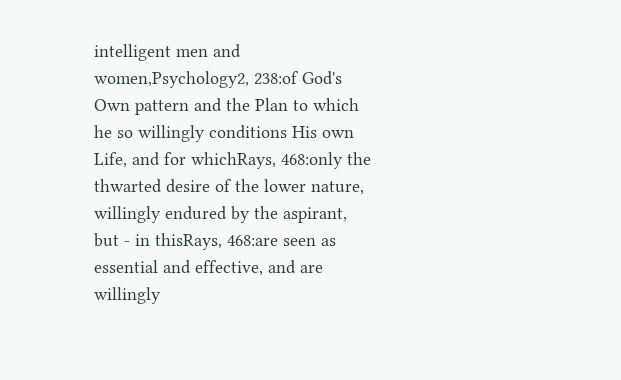intelligent men and women,Psychology2, 238:of God's Own pattern and the Plan to which he so willingly conditions His own Life, and for whichRays, 468:only the thwarted desire of the lower nature, willingly endured by the aspirant, but - in thisRays, 468:are seen as essential and effective, and are willingly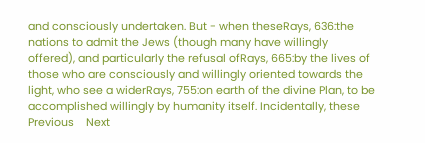and consciously undertaken. But - when theseRays, 636:the nations to admit the Jews (though many have willingly offered), and particularly the refusal ofRays, 665:by the lives of those who are consciously and willingly oriented towards the light, who see a widerRays, 755:on earth of the divine Plan, to be accomplished willingly by humanity itself. Incidentally, these
Previous    Next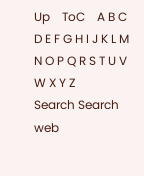Up    ToC    A B C D E F G H I J K L M N O P Q R S T U V W X Y Z
Search Search web